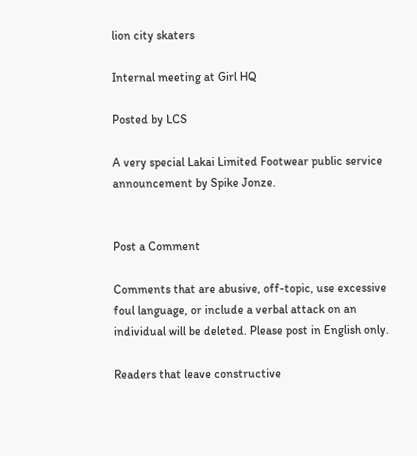lion city skaters

Internal meeting at Girl HQ

Posted by LCS

A very special Lakai Limited Footwear public service announcement by Spike Jonze.


Post a Comment

Comments that are abusive, off-topic, use excessive foul language, or include a verbal attack on an individual will be deleted. Please post in English only.

Readers that leave constructive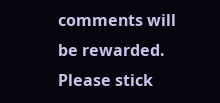comments will be rewarded. Please stick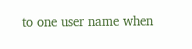to one user name when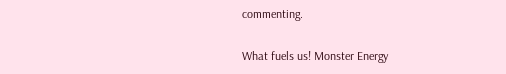commenting.

What fuels us! Monster Energy